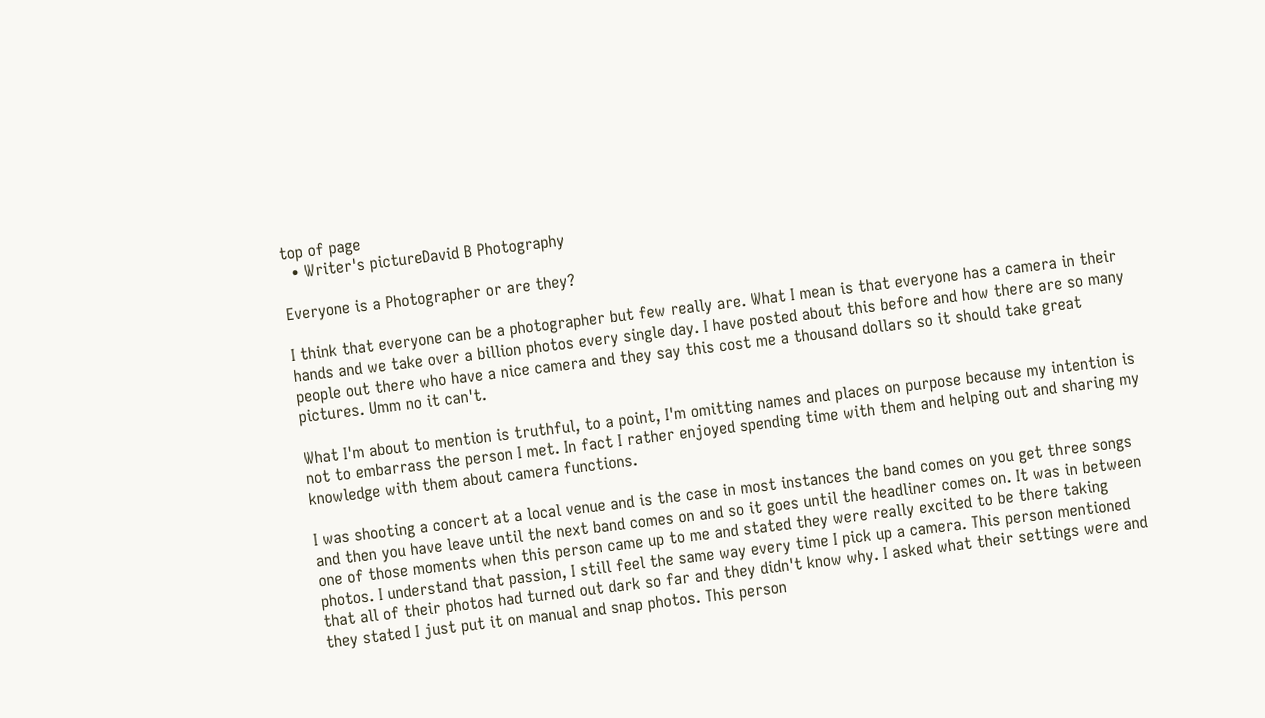top of page
  • Writer's pictureDavid B Photography

Everyone is a Photographer or are they?

I think that everyone can be a photographer but few really are. What I mean is that everyone has a camera in their hands and we take over a billion photos every single day. I have posted about this before and how there are so many people out there who have a nice camera and they say this cost me a thousand dollars so it should take great pictures. Umm no it can't.

What I'm about to mention is truthful, to a point, I'm omitting names and places on purpose because my intention is not to embarrass the person I met. In fact I rather enjoyed spending time with them and helping out and sharing my knowledge with them about camera functions.

I was shooting a concert at a local venue and is the case in most instances the band comes on you get three songs and then you have leave until the next band comes on and so it goes until the headliner comes on. It was in between one of those moments when this person came up to me and stated they were really excited to be there taking photos. I understand that passion, I still feel the same way every time I pick up a camera. This person mentioned that all of their photos had turned out dark so far and they didn't know why. I asked what their settings were and they stated I just put it on manual and snap photos. This person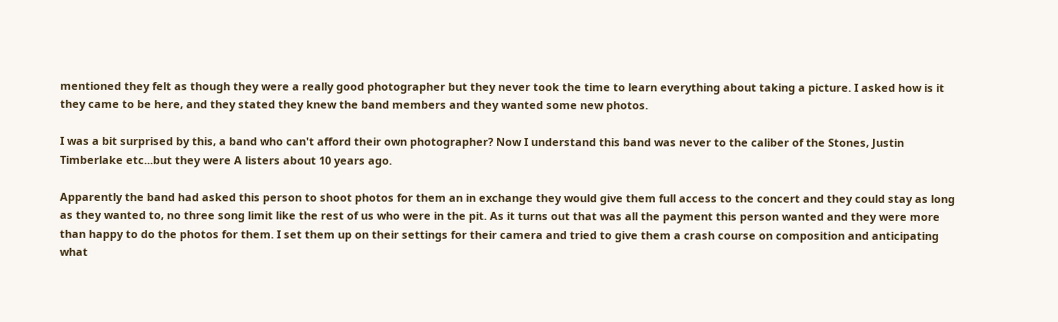mentioned they felt as though they were a really good photographer but they never took the time to learn everything about taking a picture. I asked how is it they came to be here, and they stated they knew the band members and they wanted some new photos.

I was a bit surprised by this, a band who can't afford their own photographer? Now I understand this band was never to the caliber of the Stones, Justin Timberlake etc...but they were A listers about 10 years ago.

Apparently the band had asked this person to shoot photos for them an in exchange they would give them full access to the concert and they could stay as long as they wanted to, no three song limit like the rest of us who were in the pit. As it turns out that was all the payment this person wanted and they were more than happy to do the photos for them. I set them up on their settings for their camera and tried to give them a crash course on composition and anticipating what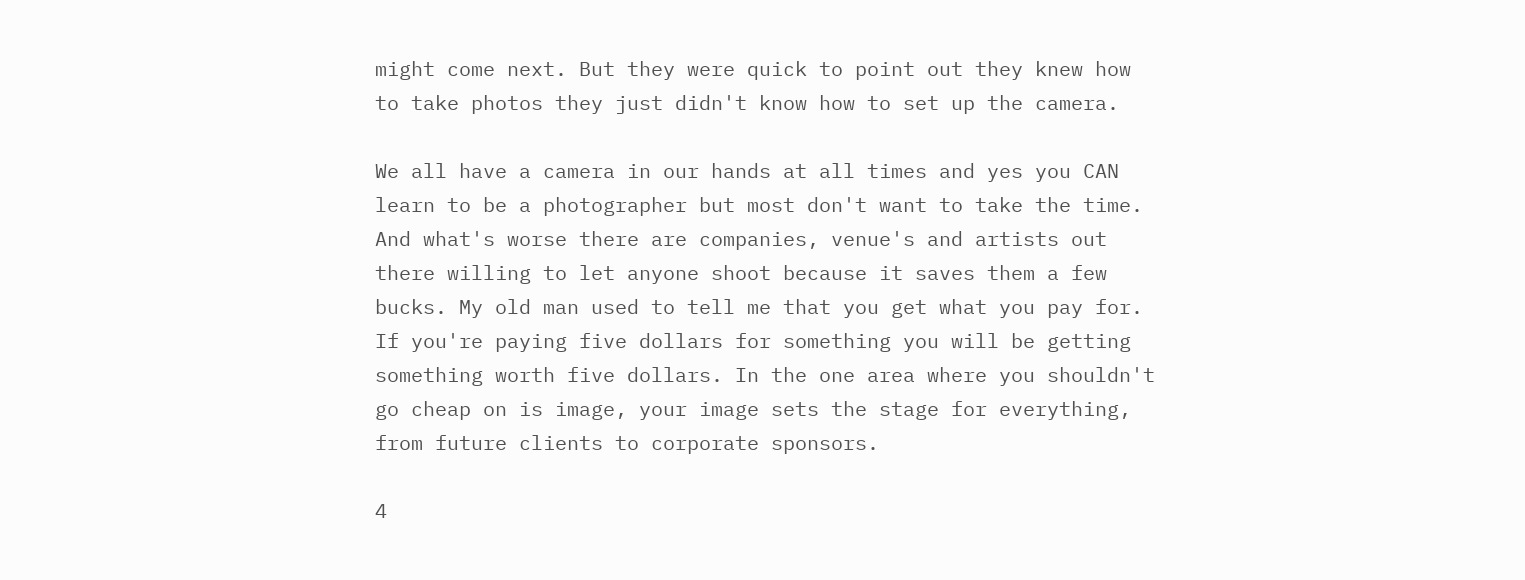might come next. But they were quick to point out they knew how to take photos they just didn't know how to set up the camera.

We all have a camera in our hands at all times and yes you CAN learn to be a photographer but most don't want to take the time. And what's worse there are companies, venue's and artists out there willing to let anyone shoot because it saves them a few bucks. My old man used to tell me that you get what you pay for. If you're paying five dollars for something you will be getting something worth five dollars. In the one area where you shouldn't go cheap on is image, your image sets the stage for everything, from future clients to corporate sponsors.

4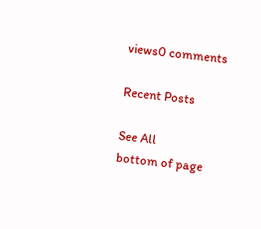views0 comments

Recent Posts

See All
bottom of page